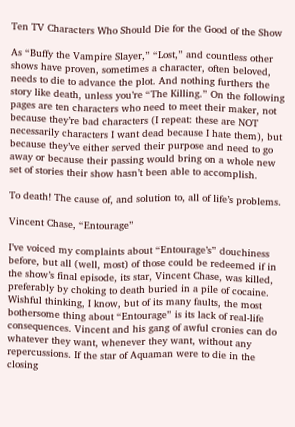Ten TV Characters Who Should Die for the Good of the Show

As “Buffy the Vampire Slayer,” “Lost,” and countless other shows have proven, sometimes a character, often beloved, needs to die to advance the plot. And nothing furthers the story like death, unless you’re “The Killing.” On the following pages are ten characters who need to meet their maker, not because they’re bad characters (I repeat: these are NOT necessarily characters I want dead because I hate them), but because they’ve either served their purpose and need to go away or because their passing would bring on a whole new set of stories their show hasn’t been able to accomplish.

To death! The cause of, and solution to, all of life’s problems.

Vincent Chase, “Entourage”

I’ve voiced my complaints about “Entourage’s” douchiness before, but all (well, most) of those could be redeemed if in the show’s final episode, its star, Vincent Chase, was killed, preferably by choking to death buried in a pile of cocaine. Wishful thinking, I know, but of its many faults, the most bothersome thing about “Entourage” is its lack of real-life consequences. Vincent and his gang of awful cronies can do whatever they want, whenever they want, without any repercussions. If the star of Aquaman were to die in the closing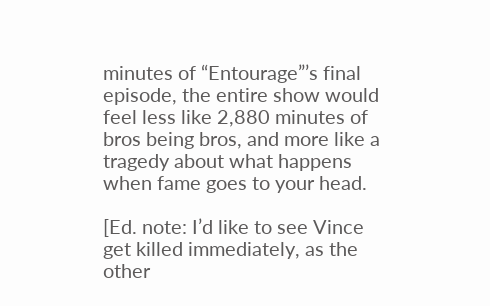minutes of “Entourage”’s final episode, the entire show would feel less like 2,880 minutes of bros being bros, and more like a tragedy about what happens when fame goes to your head.

[Ed. note: I’d like to see Vince get killed immediately, as the other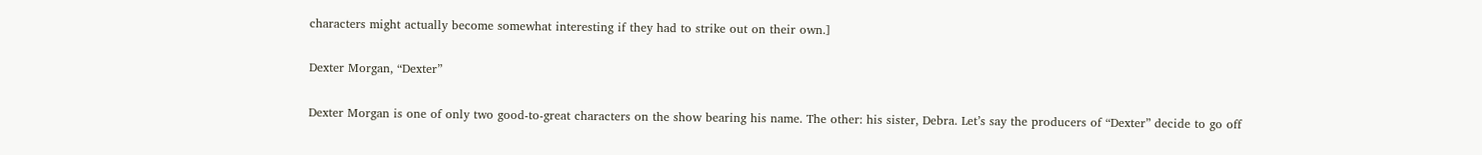characters might actually become somewhat interesting if they had to strike out on their own.]

Dexter Morgan, “Dexter”

Dexter Morgan is one of only two good-to-great characters on the show bearing his name. The other: his sister, Debra. Let’s say the producers of “Dexter” decide to go off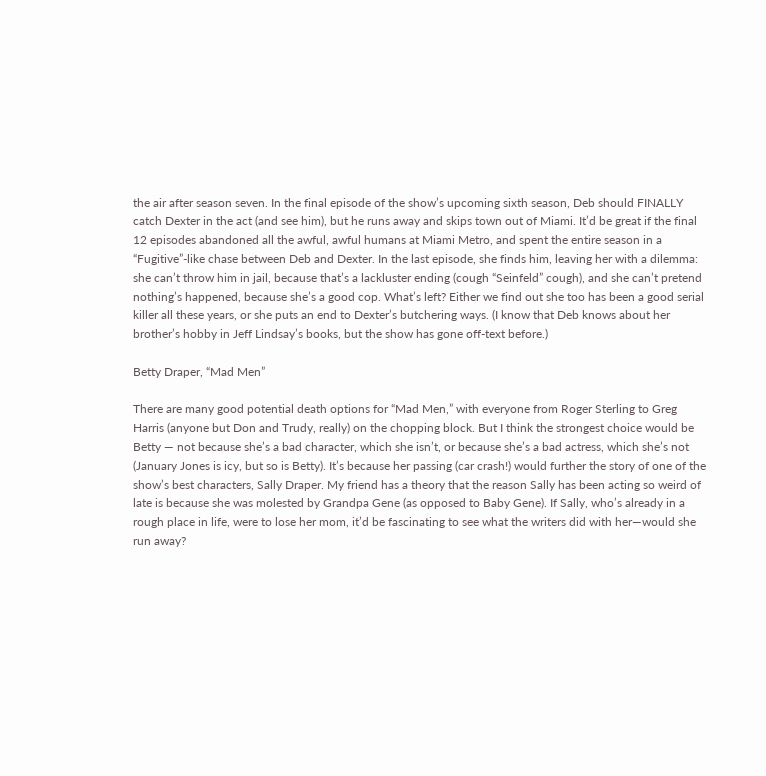the air after season seven. In the final episode of the show’s upcoming sixth season, Deb should FINALLY catch Dexter in the act (and see him), but he runs away and skips town out of Miami. It’d be great if the final 12 episodes abandoned all the awful, awful humans at Miami Metro, and spent the entire season in a “Fugitive”-like chase between Deb and Dexter. In the last episode, she finds him, leaving her with a dilemma: she can’t throw him in jail, because that’s a lackluster ending (cough “Seinfeld” cough), and she can’t pretend nothing’s happened, because she’s a good cop. What’s left? Either we find out she too has been a good serial killer all these years, or she puts an end to Dexter’s butchering ways. (I know that Deb knows about her brother’s hobby in Jeff Lindsay’s books, but the show has gone off-text before.)

Betty Draper, “Mad Men”

There are many good potential death options for “Mad Men,” with everyone from Roger Sterling to Greg Harris (anyone but Don and Trudy, really) on the chopping block. But I think the strongest choice would be Betty — not because she’s a bad character, which she isn’t, or because she’s a bad actress, which she’s not (January Jones is icy, but so is Betty). It’s because her passing (car crash!) would further the story of one of the show’s best characters, Sally Draper. My friend has a theory that the reason Sally has been acting so weird of late is because she was molested by Grandpa Gene (as opposed to Baby Gene). If Sally, who’s already in a rough place in life, were to lose her mom, it’d be fascinating to see what the writers did with her—would she run away?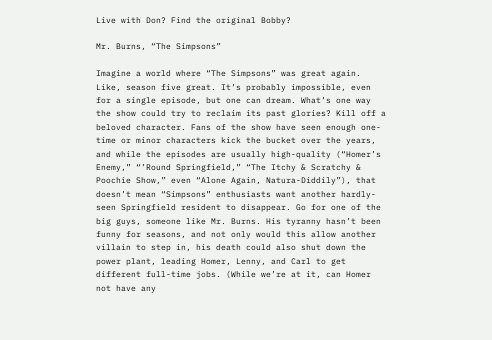Live with Don? Find the original Bobby?

Mr. Burns, “The Simpsons”

Imagine a world where “The Simpsons” was great again. Like, season five great. It’s probably impossible, even for a single episode, but one can dream. What’s one way the show could try to reclaim its past glories? Kill off a beloved character. Fans of the show have seen enough one-time or minor characters kick the bucket over the years, and while the episodes are usually high-quality (“Homer’s Enemy,” “’Round Springfield,” “The Itchy & Scratchy & Poochie Show,” even “Alone Again, Natura-Diddily”), that doesn’t mean “Simpsons” enthusiasts want another hardly-seen Springfield resident to disappear. Go for one of the big guys, someone like Mr. Burns. His tyranny hasn’t been funny for seasons, and not only would this allow another villain to step in, his death could also shut down the power plant, leading Homer, Lenny, and Carl to get different full-time jobs. (While we’re at it, can Homer not have any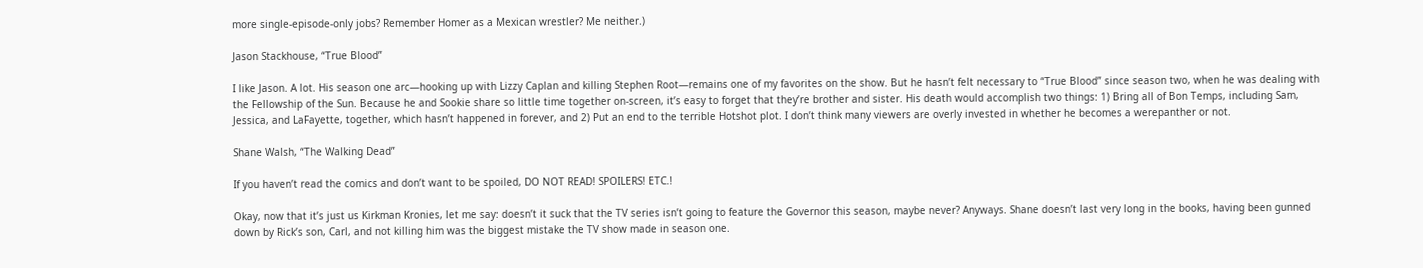more single-episode-only jobs? Remember Homer as a Mexican wrestler? Me neither.)

Jason Stackhouse, “True Blood”

I like Jason. A lot. His season one arc—hooking up with Lizzy Caplan and killing Stephen Root—remains one of my favorites on the show. But he hasn’t felt necessary to “True Blood” since season two, when he was dealing with the Fellowship of the Sun. Because he and Sookie share so little time together on-screen, it’s easy to forget that they’re brother and sister. His death would accomplish two things: 1) Bring all of Bon Temps, including Sam, Jessica, and LaFayette, together, which hasn’t happened in forever, and 2) Put an end to the terrible Hotshot plot. I don’t think many viewers are overly invested in whether he becomes a werepanther or not.

Shane Walsh, “The Walking Dead”

If you haven’t read the comics and don’t want to be spoiled, DO NOT READ! SPOILERS! ETC.!

Okay, now that it’s just us Kirkman Kronies, let me say: doesn’t it suck that the TV series isn’t going to feature the Governor this season, maybe never? Anyways. Shane doesn’t last very long in the books, having been gunned down by Rick’s son, Carl, and not killing him was the biggest mistake the TV show made in season one.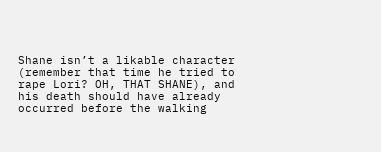Shane isn’t a likable character (remember that time he tried to rape Lori? OH, THAT SHANE), and his death should have already occurred before the walking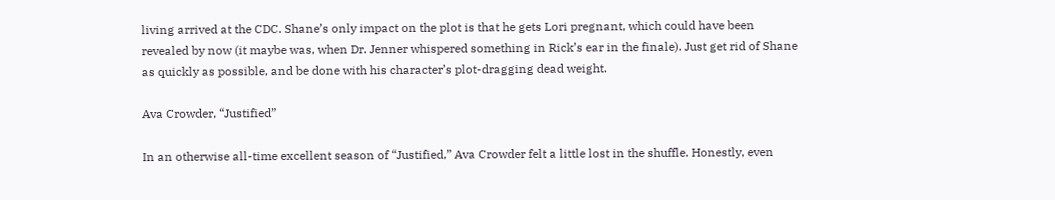living arrived at the CDC. Shane’s only impact on the plot is that he gets Lori pregnant, which could have been revealed by now (it maybe was, when Dr. Jenner whispered something in Rick’s ear in the finale). Just get rid of Shane as quickly as possible, and be done with his character’s plot-dragging dead weight.

Ava Crowder, “Justified”

In an otherwise all-time excellent season of “Justified,” Ava Crowder felt a little lost in the shuffle. Honestly, even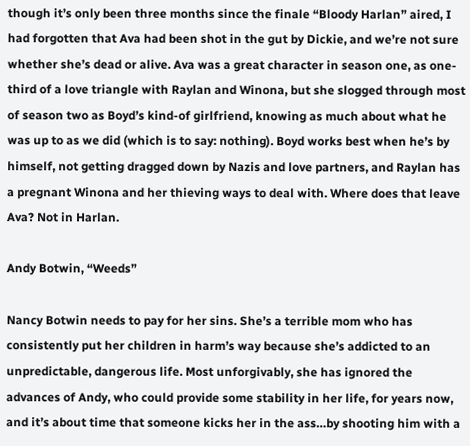though it’s only been three months since the finale “Bloody Harlan” aired, I had forgotten that Ava had been shot in the gut by Dickie, and we’re not sure whether she’s dead or alive. Ava was a great character in season one, as one-third of a love triangle with Raylan and Winona, but she slogged through most of season two as Boyd’s kind-of girlfriend, knowing as much about what he was up to as we did (which is to say: nothing). Boyd works best when he’s by himself, not getting dragged down by Nazis and love partners, and Raylan has a pregnant Winona and her thieving ways to deal with. Where does that leave Ava? Not in Harlan.

Andy Botwin, “Weeds”

Nancy Botwin needs to pay for her sins. She’s a terrible mom who has consistently put her children in harm’s way because she’s addicted to an unpredictable, dangerous life. Most unforgivably, she has ignored the advances of Andy, who could provide some stability in her life, for years now, and it’s about time that someone kicks her in the ass…by shooting him with a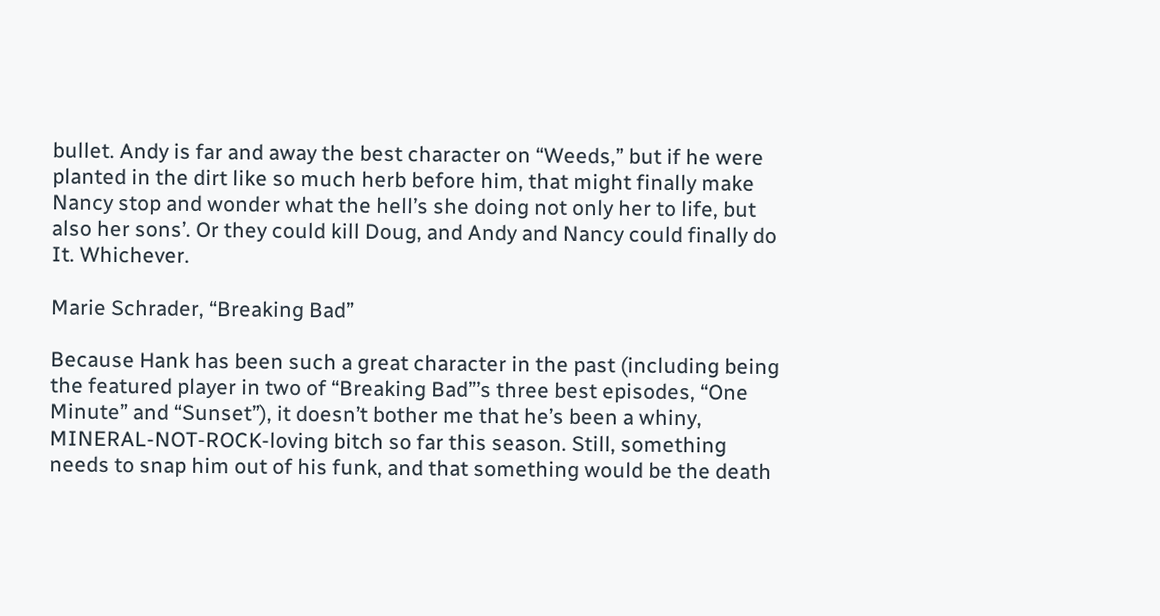bullet. Andy is far and away the best character on “Weeds,” but if he were planted in the dirt like so much herb before him, that might finally make Nancy stop and wonder what the hell’s she doing not only her to life, but also her sons’. Or they could kill Doug, and Andy and Nancy could finally do It. Whichever.

Marie Schrader, “Breaking Bad”

Because Hank has been such a great character in the past (including being the featured player in two of “Breaking Bad”’s three best episodes, “One Minute” and “Sunset”), it doesn’t bother me that he’s been a whiny, MINERAL-NOT-ROCK-loving bitch so far this season. Still, something needs to snap him out of his funk, and that something would be the death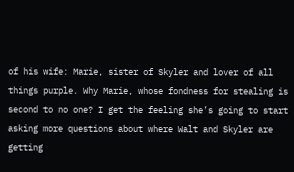of his wife: Marie, sister of Skyler and lover of all things purple. Why Marie, whose fondness for stealing is second to no one? I get the feeling she’s going to start asking more questions about where Walt and Skyler are getting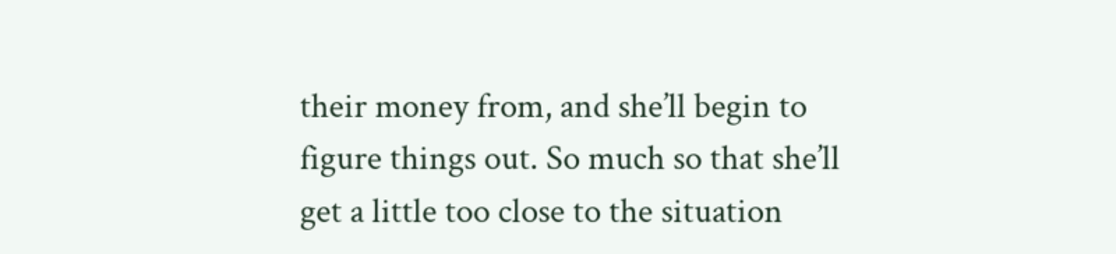their money from, and she’ll begin to figure things out. So much so that she’ll get a little too close to the situation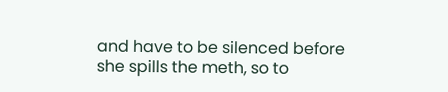and have to be silenced before she spills the meth, so to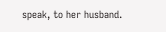speak, to her husband.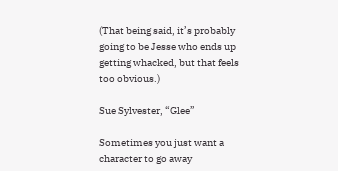(That being said, it’s probably going to be Jesse who ends up getting whacked, but that feels too obvious.)

Sue Sylvester, “Glee”

Sometimes you just want a character to go away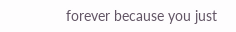forever because you just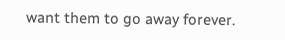want them to go away forever.